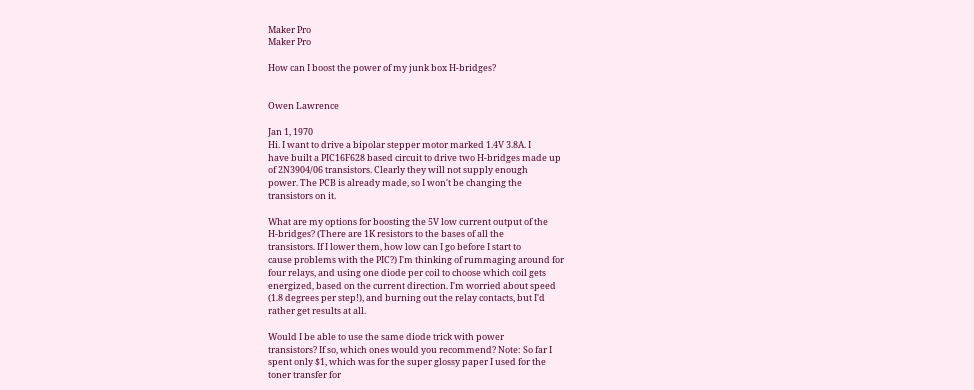Maker Pro
Maker Pro

How can I boost the power of my junk box H-bridges?


Owen Lawrence

Jan 1, 1970
Hi. I want to drive a bipolar stepper motor marked 1.4V 3.8A. I
have built a PIC16F628 based circuit to drive two H-bridges made up
of 2N3904/06 transistors. Clearly they will not supply enough
power. The PCB is already made, so I won't be changing the
transistors on it.

What are my options for boosting the 5V low current output of the
H-bridges? (There are 1K resistors to the bases of all the
transistors. If I lower them, how low can I go before I start to
cause problems with the PIC?) I'm thinking of rummaging around for
four relays, and using one diode per coil to choose which coil gets
energized, based on the current direction. I'm worried about speed
(1.8 degrees per step!), and burning out the relay contacts, but I'd
rather get results at all.

Would I be able to use the same diode trick with power
transistors? If so, which ones would you recommend? Note: So far I
spent only $1, which was for the super glossy paper I used for the
toner transfer for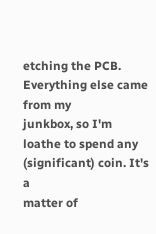etching the PCB. Everything else came from my
junkbox, so I'm loathe to spend any (significant) coin. It's a
matter of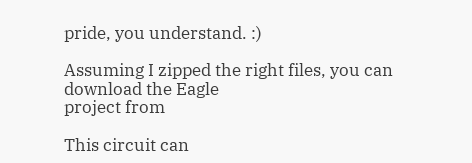pride, you understand. :)

Assuming I zipped the right files, you can download the Eagle
project from

This circuit can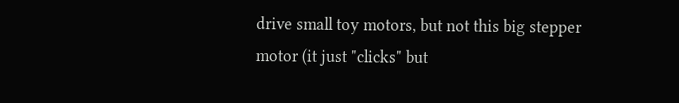drive small toy motors, but not this big stepper
motor (it just "clicks" but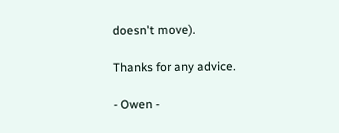doesn't move).

Thanks for any advice.

- Owen -